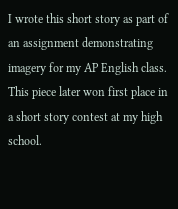I wrote this short story as part of an assignment demonstrating imagery for my AP English class. This piece later won first place in a short story contest at my high school.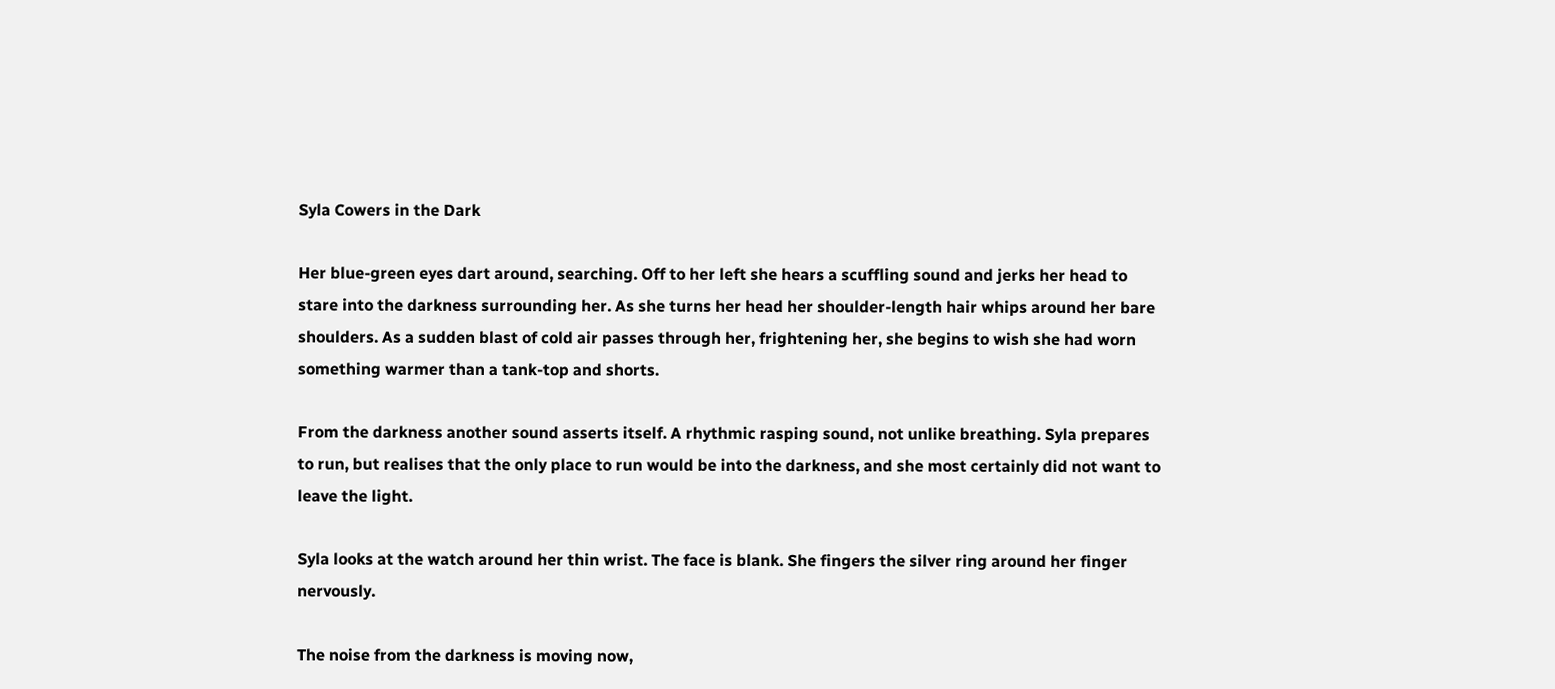Syla Cowers in the Dark

Her blue-green eyes dart around, searching. Off to her left she hears a scuffling sound and jerks her head to stare into the darkness surrounding her. As she turns her head her shoulder-length hair whips around her bare shoulders. As a sudden blast of cold air passes through her, frightening her, she begins to wish she had worn something warmer than a tank-top and shorts.

From the darkness another sound asserts itself. A rhythmic rasping sound, not unlike breathing. Syla prepares to run, but realises that the only place to run would be into the darkness, and she most certainly did not want to leave the light.

Syla looks at the watch around her thin wrist. The face is blank. She fingers the silver ring around her finger nervously.

The noise from the darkness is moving now,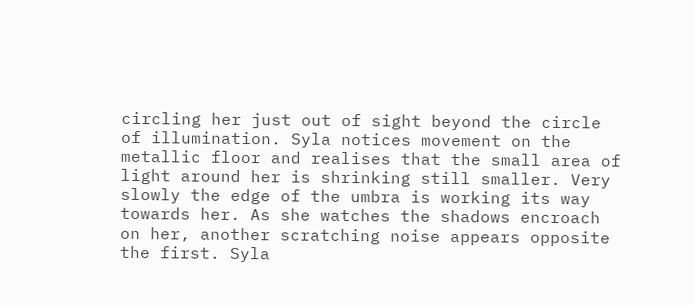circling her just out of sight beyond the circle of illumination. Syla notices movement on the metallic floor and realises that the small area of light around her is shrinking still smaller. Very slowly the edge of the umbra is working its way towards her. As she watches the shadows encroach on her, another scratching noise appears opposite the first. Syla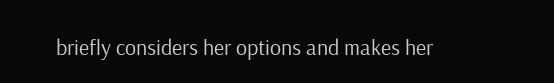briefly considers her options and makes her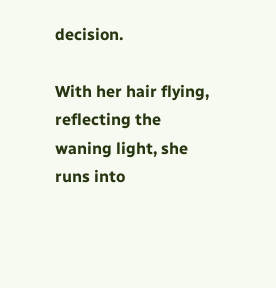decision.

With her hair flying, reflecting the waning light, she runs into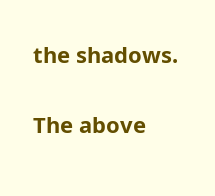the shadows.

The above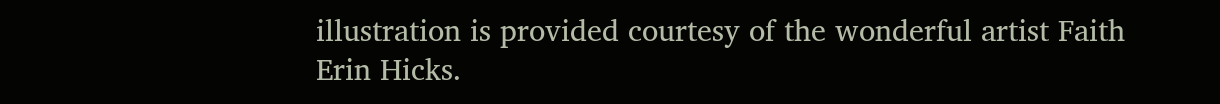illustration is provided courtesy of the wonderful artist Faith Erin Hicks.